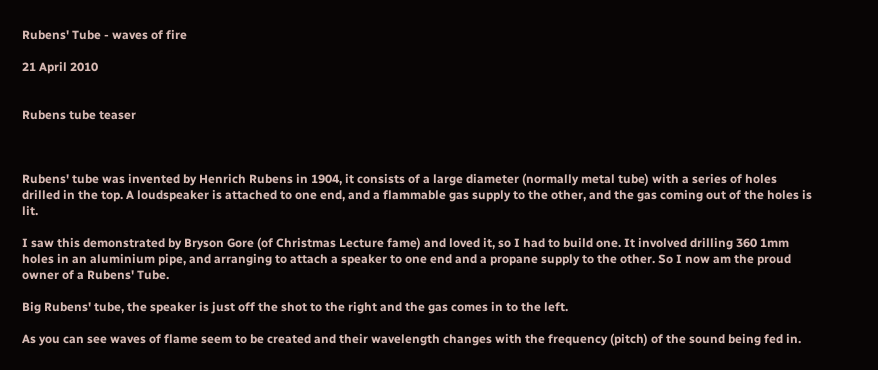Rubens' Tube - waves of fire

21 April 2010


Rubens tube teaser



Rubens' tube was invented by Henrich Rubens in 1904, it consists of a large diameter (normally metal tube) with a series of holes drilled in the top. A loudspeaker is attached to one end, and a flammable gas supply to the other, and the gas coming out of the holes is lit.

I saw this demonstrated by Bryson Gore (of Christmas Lecture fame) and loved it, so I had to build one. It involved drilling 360 1mm holes in an aluminium pipe, and arranging to attach a speaker to one end and a propane supply to the other. So I now am the proud owner of a Rubens' Tube.

Big Rubens' tube, the speaker is just off the shot to the right and the gas comes in to the left.

As you can see waves of flame seem to be created and their wavelength changes with the frequency (pitch) of the sound being fed in.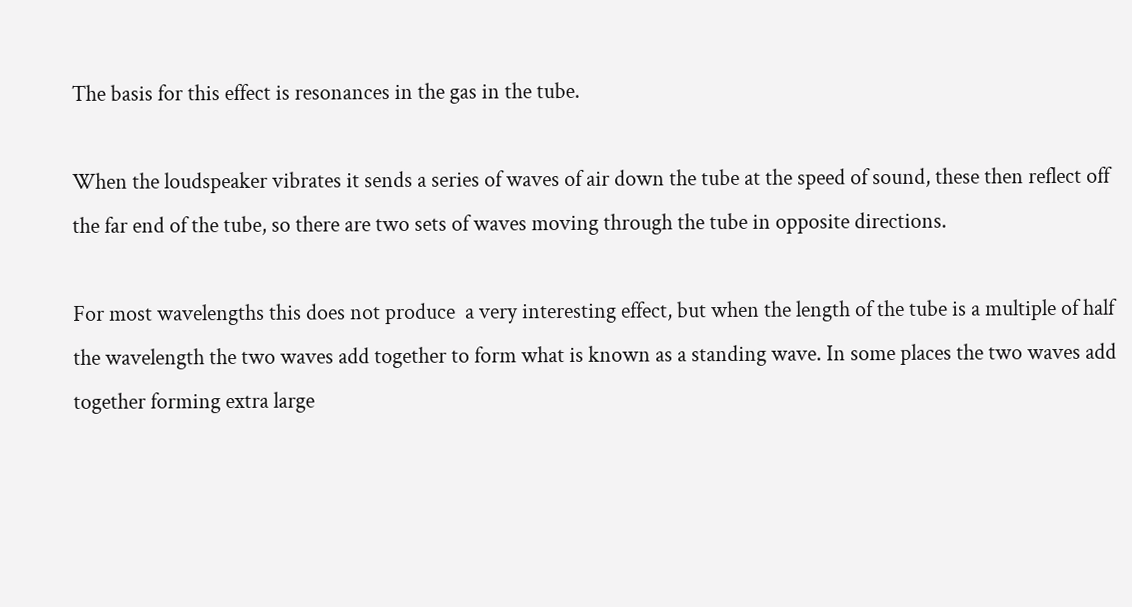The basis for this effect is resonances in the gas in the tube.

When the loudspeaker vibrates it sends a series of waves of air down the tube at the speed of sound, these then reflect off the far end of the tube, so there are two sets of waves moving through the tube in opposite directions.

For most wavelengths this does not produce  a very interesting effect, but when the length of the tube is a multiple of half the wavelength the two waves add together to form what is known as a standing wave. In some places the two waves add together forming extra large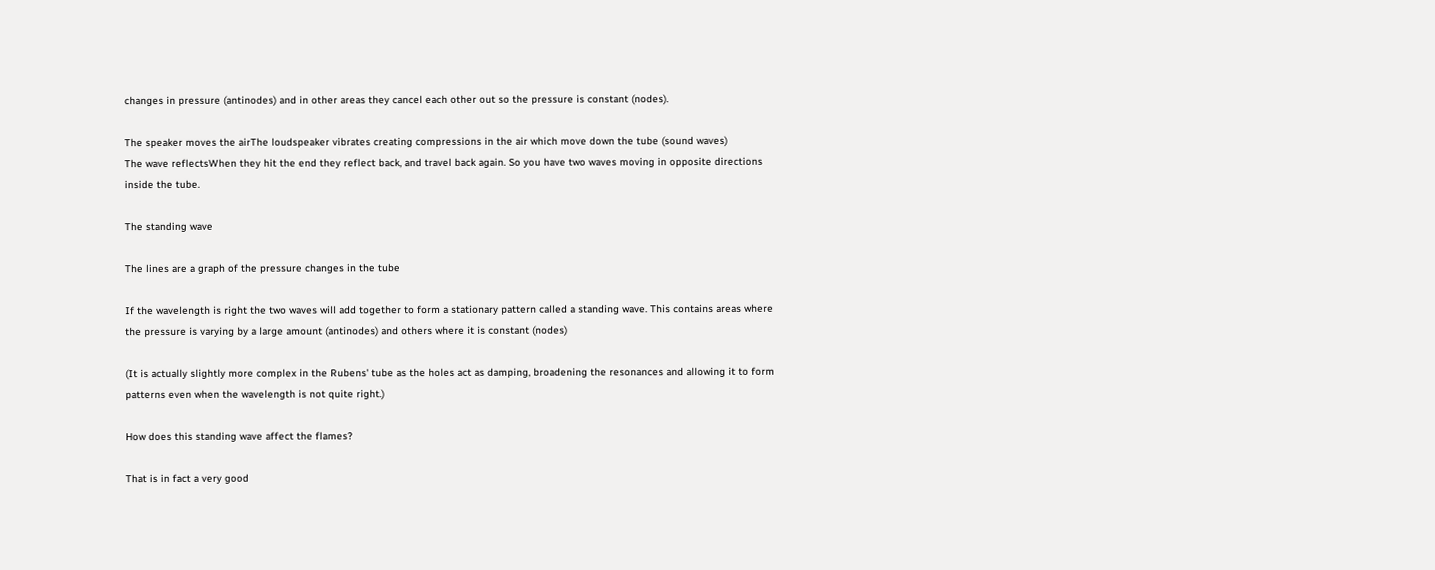changes in pressure (antinodes) and in other areas they cancel each other out so the pressure is constant (nodes).

The speaker moves the airThe loudspeaker vibrates creating compressions in the air which move down the tube (sound waves)
The wave reflectsWhen they hit the end they reflect back, and travel back again. So you have two waves moving in opposite directions inside the tube.

The standing wave

The lines are a graph of the pressure changes in the tube

If the wavelength is right the two waves will add together to form a stationary pattern called a standing wave. This contains areas where the pressure is varying by a large amount (antinodes) and others where it is constant (nodes)

(It is actually slightly more complex in the Rubens' tube as the holes act as damping, broadening the resonances and allowing it to form patterns even when the wavelength is not quite right.)

How does this standing wave affect the flames?

That is in fact a very good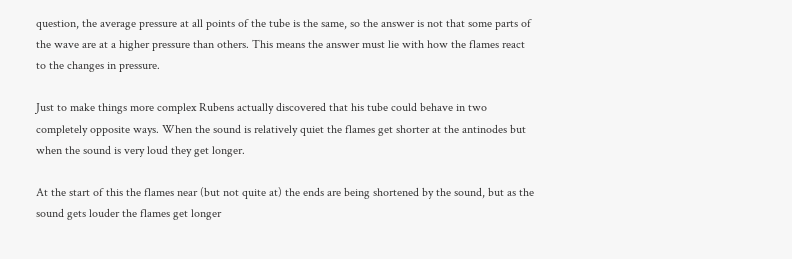question, the average pressure at all points of the tube is the same, so the answer is not that some parts of the wave are at a higher pressure than others. This means the answer must lie with how the flames react to the changes in pressure.

Just to make things more complex Rubens actually discovered that his tube could behave in two completely opposite ways. When the sound is relatively quiet the flames get shorter at the antinodes but when the sound is very loud they get longer.

At the start of this the flames near (but not quite at) the ends are being shortened by the sound, but as the sound gets louder the flames get longer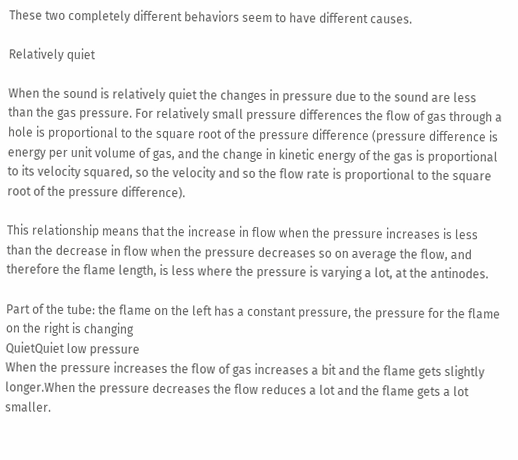These two completely different behaviors seem to have different causes.

Relatively quiet

When the sound is relatively quiet the changes in pressure due to the sound are less than the gas pressure. For relatively small pressure differences the flow of gas through a hole is proportional to the square root of the pressure difference (pressure difference is energy per unit volume of gas, and the change in kinetic energy of the gas is proportional to its velocity squared, so the velocity and so the flow rate is proportional to the square root of the pressure difference).

This relationship means that the increase in flow when the pressure increases is less than the decrease in flow when the pressure decreases so on average the flow, and therefore the flame length, is less where the pressure is varying a lot, at the antinodes.

Part of the tube: the flame on the left has a constant pressure, the pressure for the flame on the right is changing
QuietQuiet low pressure
When the pressure increases the flow of gas increases a bit and the flame gets slightly longer.When the pressure decreases the flow reduces a lot and the flame gets a lot smaller.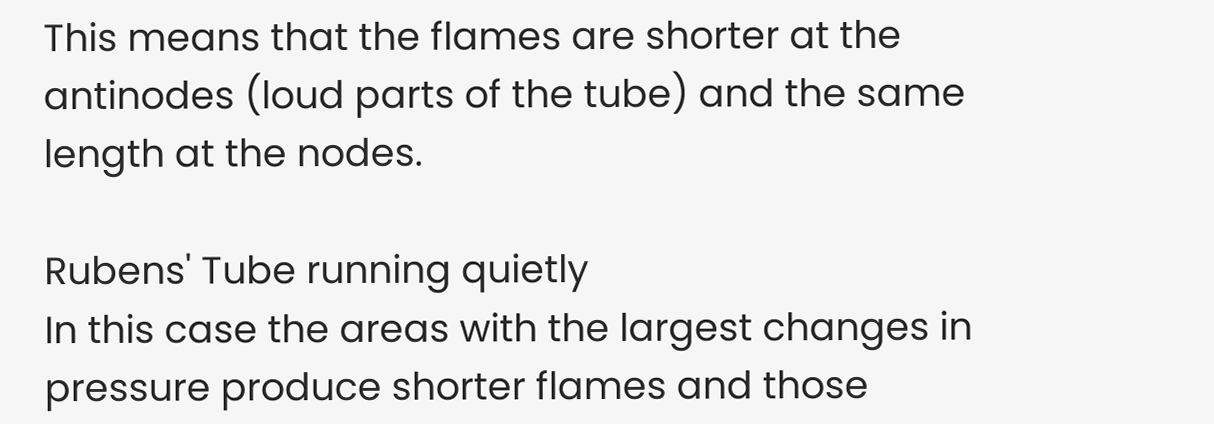This means that the flames are shorter at the antinodes (loud parts of the tube) and the same length at the nodes.

Rubens' Tube running quietly
In this case the areas with the largest changes in pressure produce shorter flames and those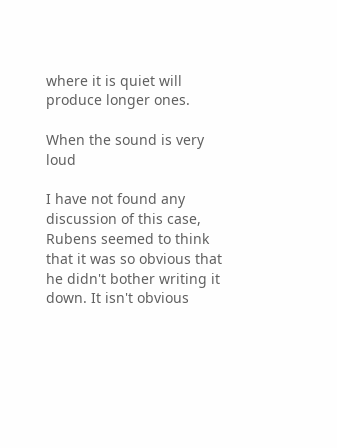where it is quiet will produce longer ones.

When the sound is very loud

I have not found any discussion of this case, Rubens seemed to think that it was so obvious that he didn't bother writing it down. It isn't obvious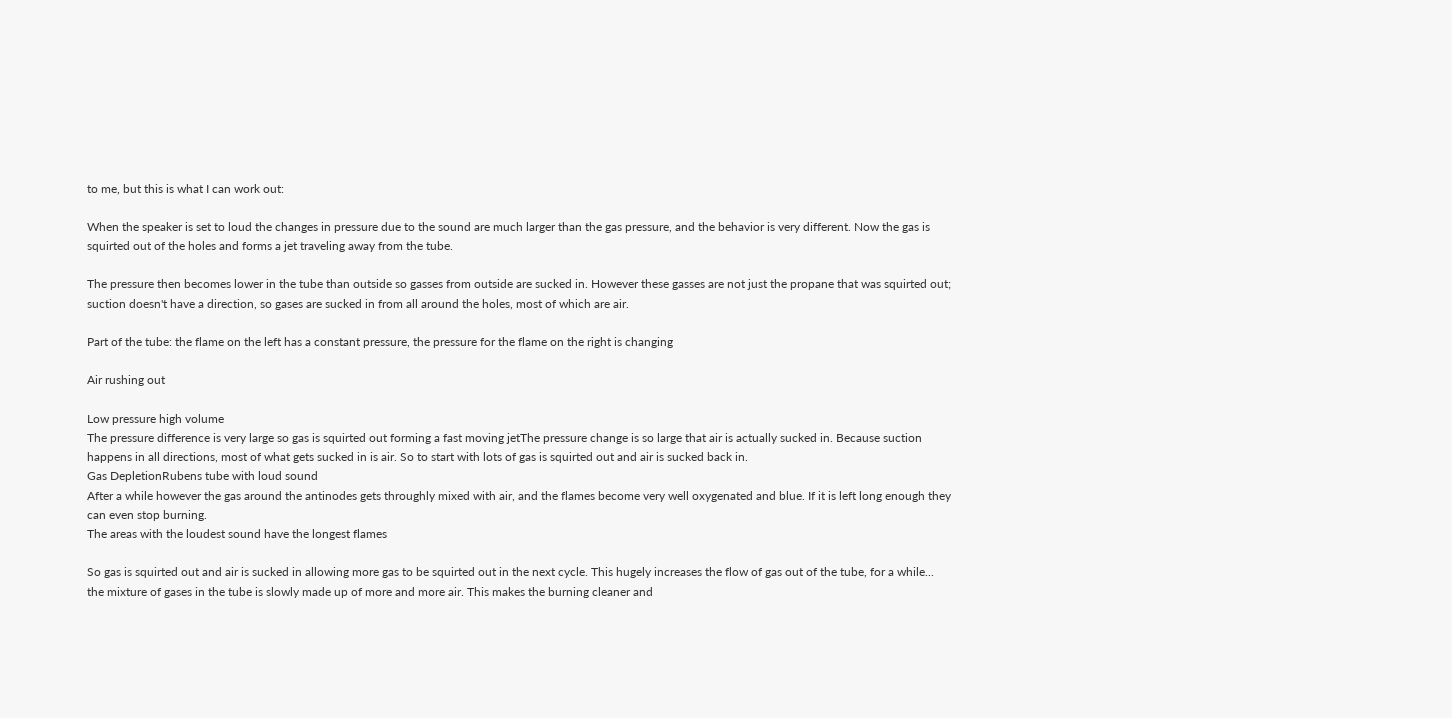to me, but this is what I can work out:

When the speaker is set to loud the changes in pressure due to the sound are much larger than the gas pressure, and the behavior is very different. Now the gas is squirted out of the holes and forms a jet traveling away from the tube.

The pressure then becomes lower in the tube than outside so gasses from outside are sucked in. However these gasses are not just the propane that was squirted out; suction doesn't have a direction, so gases are sucked in from all around the holes, most of which are air.

Part of the tube: the flame on the left has a constant pressure, the pressure for the flame on the right is changing

Air rushing out

Low pressure high volume
The pressure difference is very large so gas is squirted out forming a fast moving jetThe pressure change is so large that air is actually sucked in. Because suction happens in all directions, most of what gets sucked in is air. So to start with lots of gas is squirted out and air is sucked back in.
Gas DepletionRubens tube with loud sound
After a while however the gas around the antinodes gets throughly mixed with air, and the flames become very well oxygenated and blue. If it is left long enough they can even stop burning.
The areas with the loudest sound have the longest flames

So gas is squirted out and air is sucked in allowing more gas to be squirted out in the next cycle. This hugely increases the flow of gas out of the tube, for a while... the mixture of gases in the tube is slowly made up of more and more air. This makes the burning cleaner and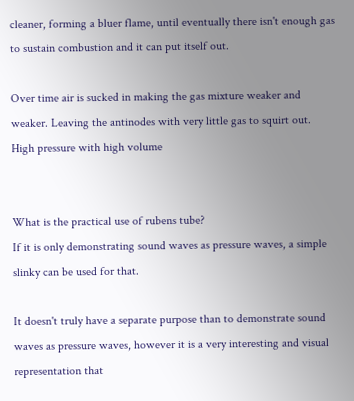cleaner, forming a bluer flame, until eventually there isn't enough gas to sustain combustion and it can put itself out.

Over time air is sucked in making the gas mixture weaker and weaker. Leaving the antinodes with very little gas to squirt out.
High pressure with high volume


What is the practical use of rubens tube?
If it is only demonstrating sound waves as pressure waves, a simple slinky can be used for that.

It doesn't truly have a separate purpose than to demonstrate sound waves as pressure waves, however it is a very interesting and visual representation that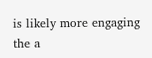is likely more engaging the a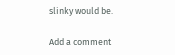slinky would be.

Add a comment